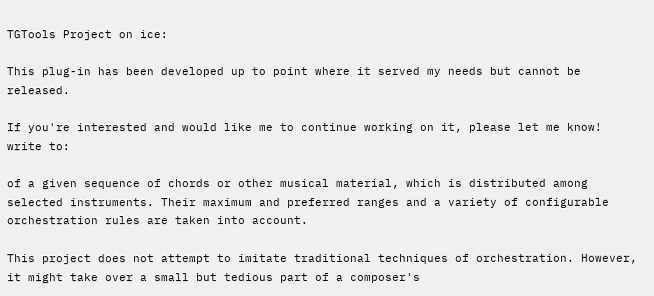TGTools Project on ice:

This plug-in has been developed up to point where it served my needs but cannot be released.

If you're interested and would like me to continue working on it, please let me know!
write to:

of a given sequence of chords or other musical material, which is distributed among selected instruments. Their maximum and preferred ranges and a variety of configurable orchestration rules are taken into account.

This project does not attempt to imitate traditional techniques of orchestration. However, it might take over a small but tedious part of a composer's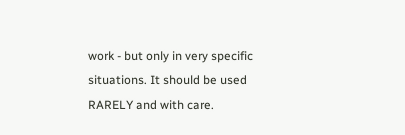work - but only in very specific situations. It should be used RARELY and with care.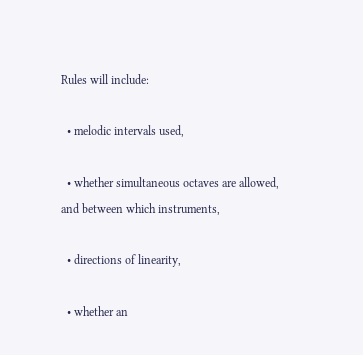Rules will include:

  • melodic intervals used,

  • whether simultaneous octaves are allowed, and between which instruments,

  • directions of linearity,

  • whether an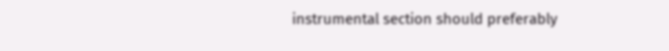instrumental section should preferably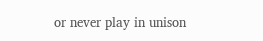or never play in unison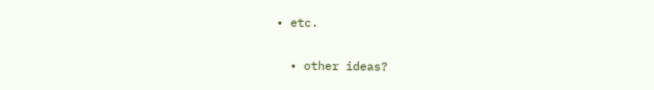• etc.

  • other ideas?